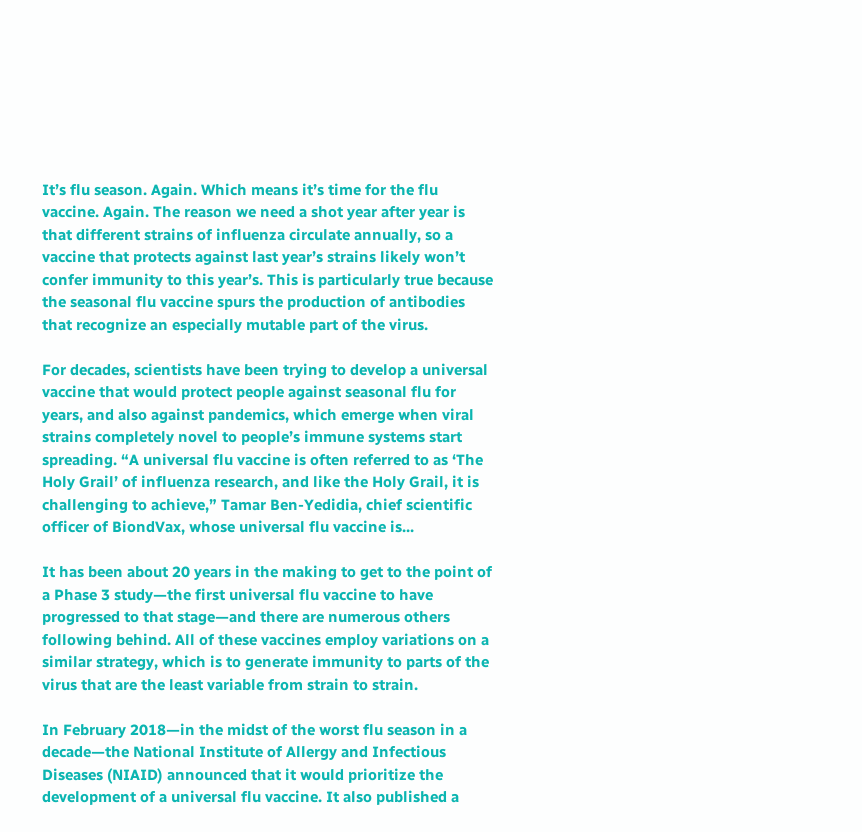It’s flu season. Again. Which means it’s time for the flu vaccine. Again. The reason we need a shot year after year is that different strains of influenza circulate annually, so a vaccine that protects against last year’s strains likely won’t confer immunity to this year’s. This is particularly true because the seasonal flu vaccine spurs the production of antibodies that recognize an especially mutable part of the virus.

For decades, scientists have been trying to develop a universal vaccine that would protect people against seasonal flu for years, and also against pandemics, which emerge when viral strains completely novel to people’s immune systems start spreading. “A universal flu vaccine is often referred to as ‘The Holy Grail’ of influenza research, and like the Holy Grail, it is challenging to achieve,” Tamar Ben-Yedidia, chief scientific officer of BiondVax, whose universal flu vaccine is...

It has been about 20 years in the making to get to the point of a Phase 3 study—the first universal flu vaccine to have progressed to that stage—and there are numerous others following behind. All of these vaccines employ variations on a similar strategy, which is to generate immunity to parts of the virus that are the least variable from strain to strain.

In February 2018—in the midst of the worst flu season in a decade—the National Institute of Allergy and Infectious Diseases (NIAID) announced that it would prioritize the development of a universal flu vaccine. It also published a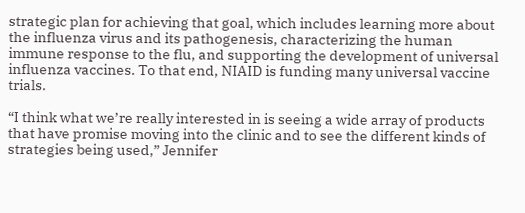strategic plan for achieving that goal, which includes learning more about the influenza virus and its pathogenesis, characterizing the human immune response to the flu, and supporting the development of universal influenza vaccines. To that end, NIAID is funding many universal vaccine trials.

“I think what we’re really interested in is seeing a wide array of products that have promise moving into the clinic and to see the different kinds of strategies being used,” Jennifer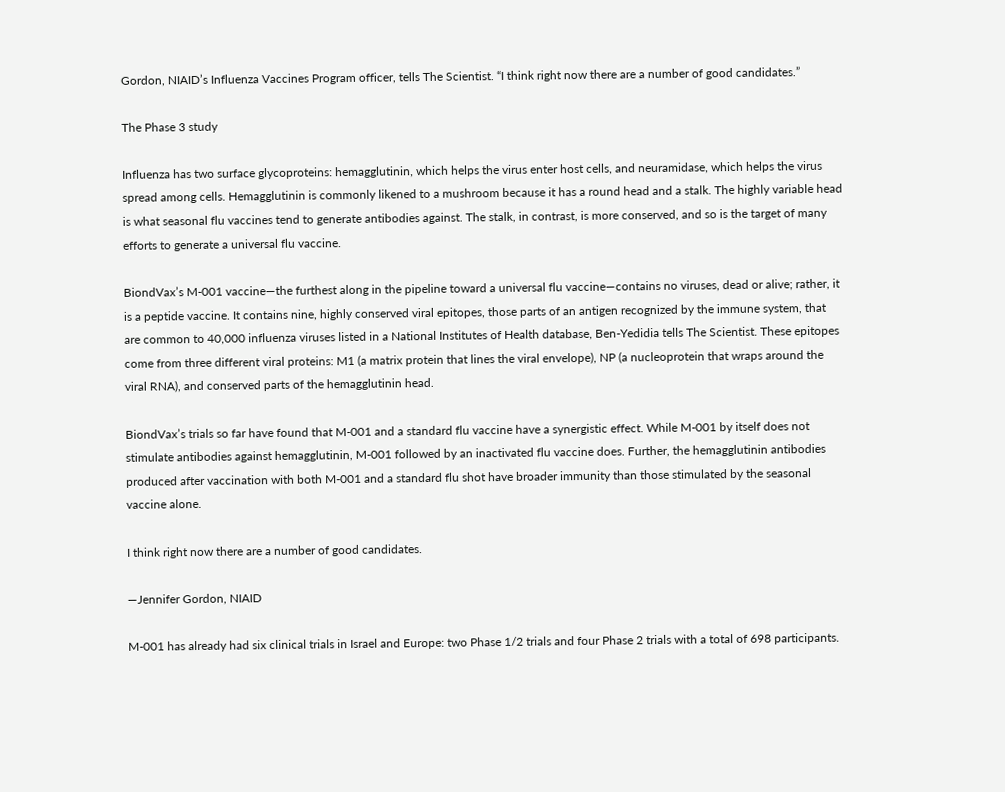Gordon, NIAID’s Influenza Vaccines Program officer, tells The Scientist. “I think right now there are a number of good candidates.”

The Phase 3 study

Influenza has two surface glycoproteins: hemagglutinin, which helps the virus enter host cells, and neuramidase, which helps the virus spread among cells. Hemagglutinin is commonly likened to a mushroom because it has a round head and a stalk. The highly variable head is what seasonal flu vaccines tend to generate antibodies against. The stalk, in contrast, is more conserved, and so is the target of many efforts to generate a universal flu vaccine.

BiondVax’s M-001 vaccine—the furthest along in the pipeline toward a universal flu vaccine—contains no viruses, dead or alive; rather, it is a peptide vaccine. It contains nine, highly conserved viral epitopes, those parts of an antigen recognized by the immune system, that are common to 40,000 influenza viruses listed in a National Institutes of Health database, Ben-Yedidia tells The Scientist. These epitopes come from three different viral proteins: M1 (a matrix protein that lines the viral envelope), NP (a nucleoprotein that wraps around the viral RNA), and conserved parts of the hemagglutinin head.

BiondVax’s trials so far have found that M-001 and a standard flu vaccine have a synergistic effect. While M-001 by itself does not stimulate antibodies against hemagglutinin, M-001 followed by an inactivated flu vaccine does. Further, the hemagglutinin antibodies produced after vaccination with both M-001 and a standard flu shot have broader immunity than those stimulated by the seasonal vaccine alone.

I think right now there are a number of good candidates.

—Jennifer Gordon, NIAID

M-001 has already had six clinical trials in Israel and Europe: two Phase 1/2 trials and four Phase 2 trials with a total of 698 participants.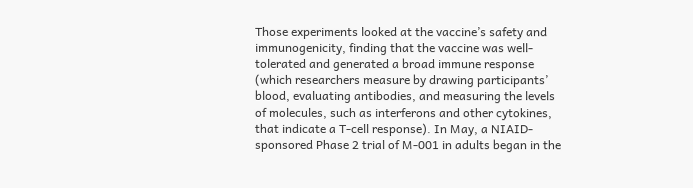Those experiments looked at the vaccine’s safety and immunogenicity, finding that the vaccine was well-tolerated and generated a broad immune response (which researchers measure by drawing participants’ blood, evaluating antibodies, and measuring the levels of molecules, such as interferons and other cytokines, that indicate a T-cell response). In May, a NIAID-sponsored Phase 2 trial of M-001 in adults began in the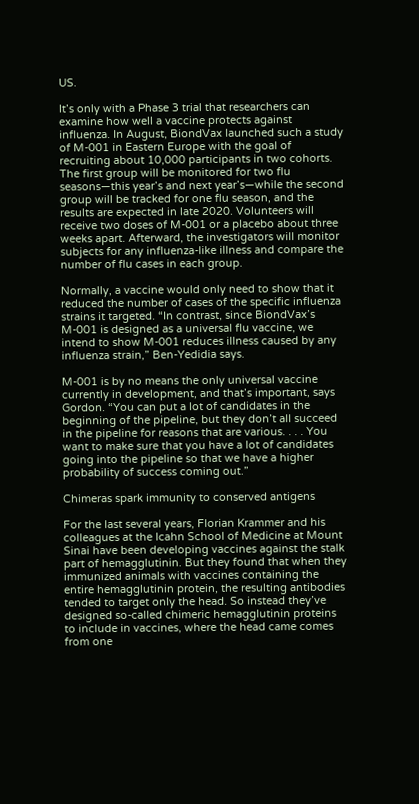US.

It’s only with a Phase 3 trial that researchers can examine how well a vaccine protects against influenza. In August, BiondVax launched such a study of M-001 in Eastern Europe with the goal of recruiting about 10,000 participants in two cohorts. The first group will be monitored for two flu seasons—this year’s and next year’s—while the second group will be tracked for one flu season, and the results are expected in late 2020. Volunteers will receive two doses of M-001 or a placebo about three weeks apart. Afterward, the investigators will monitor subjects for any influenza-like illness and compare the number of flu cases in each group.

Normally, a vaccine would only need to show that it reduced the number of cases of the specific influenza strains it targeted. “In contrast, since BiondVax’s M-001 is designed as a universal flu vaccine, we intend to show M-001 reduces illness caused by any influenza strain,” Ben-Yedidia says.

M-001 is by no means the only universal vaccine currently in development, and that’s important, says Gordon. “You can put a lot of candidates in the beginning of the pipeline, but they don’t all succeed in the pipeline for reasons that are various. . . . You want to make sure that you have a lot of candidates going into the pipeline so that we have a higher probability of success coming out.”

Chimeras spark immunity to conserved antigens

For the last several years, Florian Krammer and his colleagues at the Icahn School of Medicine at Mount Sinai have been developing vaccines against the stalk part of hemagglutinin. But they found that when they immunized animals with vaccines containing the entire hemagglutinin protein, the resulting antibodies tended to target only the head. So instead they’ve designed so-called chimeric hemagglutinin proteins to include in vaccines, where the head came comes from one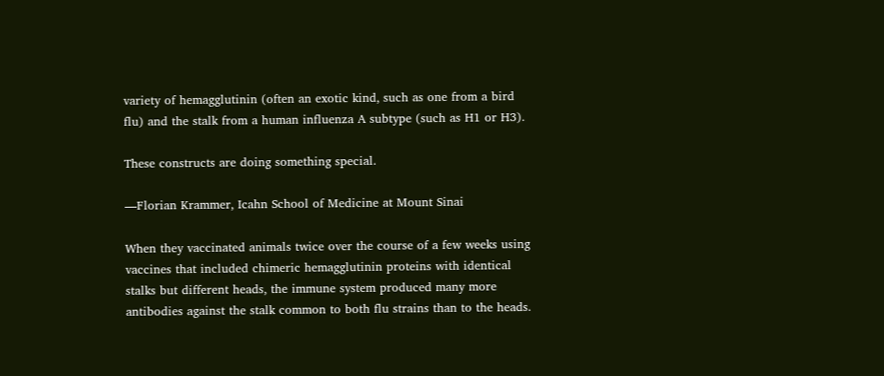variety of hemagglutinin (often an exotic kind, such as one from a bird flu) and the stalk from a human influenza A subtype (such as H1 or H3).

These constructs are doing something special.

—Florian Krammer, Icahn School of Medicine at Mount Sinai

When they vaccinated animals twice over the course of a few weeks using vaccines that included chimeric hemagglutinin proteins with identical stalks but different heads, the immune system produced many more antibodies against the stalk common to both flu strains than to the heads.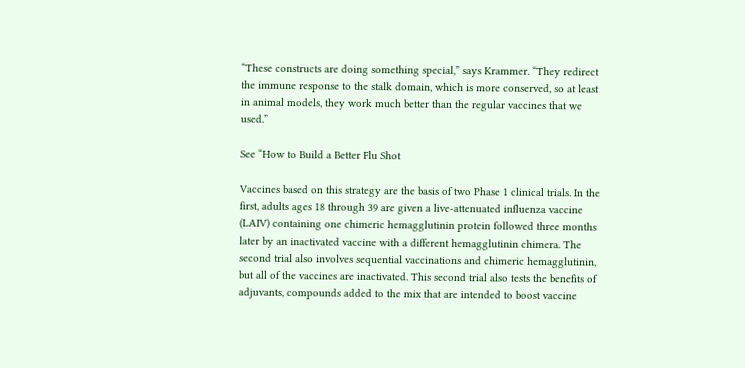“These constructs are doing something special,” says Krammer. “They redirect the immune response to the stalk domain, which is more conserved, so at least in animal models, they work much better than the regular vaccines that we used.”

See “How to Build a Better Flu Shot

Vaccines based on this strategy are the basis of two Phase 1 clinical trials. In the first, adults ages 18 through 39 are given a live-attenuated influenza vaccine (LAIV) containing one chimeric hemagglutinin protein followed three months later by an inactivated vaccine with a different hemagglutinin chimera. The second trial also involves sequential vaccinations and chimeric hemagglutinin, but all of the vaccines are inactivated. This second trial also tests the benefits of adjuvants, compounds added to the mix that are intended to boost vaccine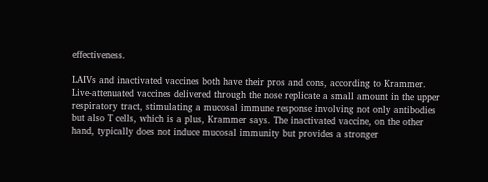effectiveness.

LAIVs and inactivated vaccines both have their pros and cons, according to Krammer. Live-attenuated vaccines delivered through the nose replicate a small amount in the upper respiratory tract, stimulating a mucosal immune response involving not only antibodies but also T cells, which is a plus, Krammer says. The inactivated vaccine, on the other hand, typically does not induce mucosal immunity but provides a stronger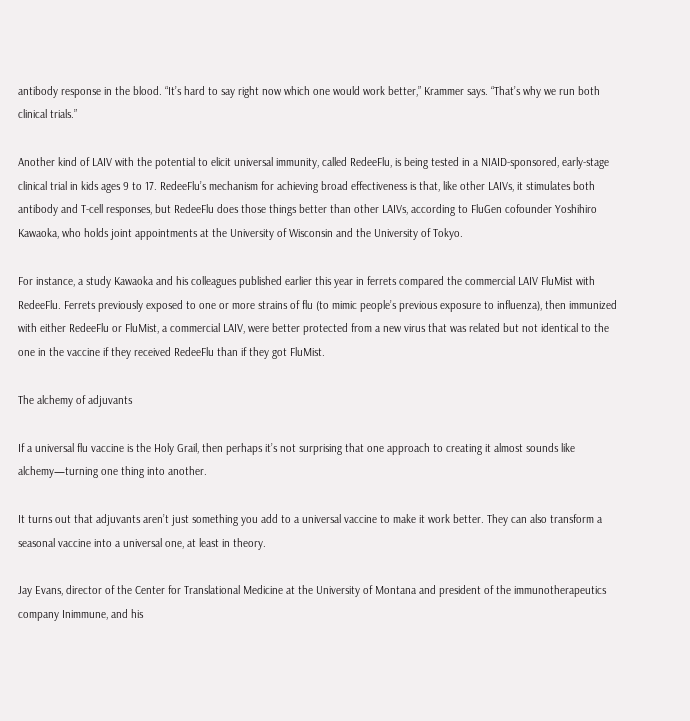antibody response in the blood. “It’s hard to say right now which one would work better,” Krammer says. “That’s why we run both clinical trials.”

Another kind of LAIV with the potential to elicit universal immunity, called RedeeFlu, is being tested in a NIAID-sponsored, early-stage clinical trial in kids ages 9 to 17. RedeeFlu’s mechanism for achieving broad effectiveness is that, like other LAIVs, it stimulates both antibody and T-cell responses, but RedeeFlu does those things better than other LAIVs, according to FluGen cofounder Yoshihiro Kawaoka, who holds joint appointments at the University of Wisconsin and the University of Tokyo.

For instance, a study Kawaoka and his colleagues published earlier this year in ferrets compared the commercial LAIV FluMist with RedeeFlu. Ferrets previously exposed to one or more strains of flu (to mimic people’s previous exposure to influenza), then immunized with either RedeeFlu or FluMist, a commercial LAIV, were better protected from a new virus that was related but not identical to the one in the vaccine if they received RedeeFlu than if they got FluMist.

The alchemy of adjuvants

If a universal flu vaccine is the Holy Grail, then perhaps it’s not surprising that one approach to creating it almost sounds like alchemy—turning one thing into another.

It turns out that adjuvants aren’t just something you add to a universal vaccine to make it work better. They can also transform a seasonal vaccine into a universal one, at least in theory.

Jay Evans, director of the Center for Translational Medicine at the University of Montana and president of the immunotherapeutics company Inimmune, and his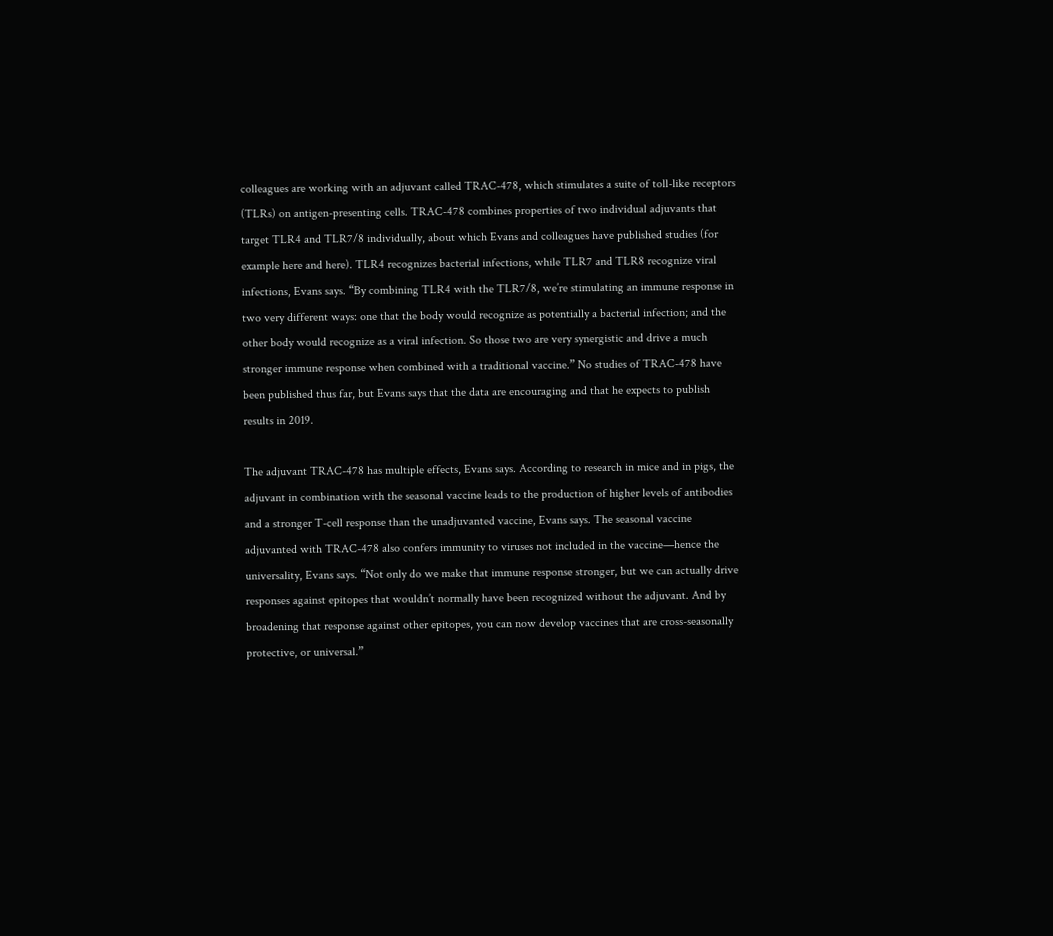colleagues are working with an adjuvant called TRAC-478, which stimulates a suite of toll-like receptors (TLRs) on antigen-presenting cells. TRAC-478 combines properties of two individual adjuvants that target TLR4 and TLR7/8 individually, about which Evans and colleagues have published studies (for example here and here). TLR4 recognizes bacterial infections, while TLR7 and TLR8 recognize viral infections, Evans says. “By combining TLR4 with the TLR7/8, we’re stimulating an immune response in two very different ways: one that the body would recognize as potentially a bacterial infection; and the other body would recognize as a viral infection. So those two are very synergistic and drive a much stronger immune response when combined with a traditional vaccine.” No studies of TRAC-478 have been published thus far, but Evans says that the data are encouraging and that he expects to publish results in 2019.

The adjuvant TRAC-478 has multiple effects, Evans says. According to research in mice and in pigs, the adjuvant in combination with the seasonal vaccine leads to the production of higher levels of antibodies and a stronger T-cell response than the unadjuvanted vaccine, Evans says. The seasonal vaccine adjuvanted with TRAC-478 also confers immunity to viruses not included in the vaccine—hence the universality, Evans says. “Not only do we make that immune response stronger, but we can actually drive responses against epitopes that wouldn’t normally have been recognized without the adjuvant. And by broadening that response against other epitopes, you can now develop vaccines that are cross-seasonally protective, or universal.”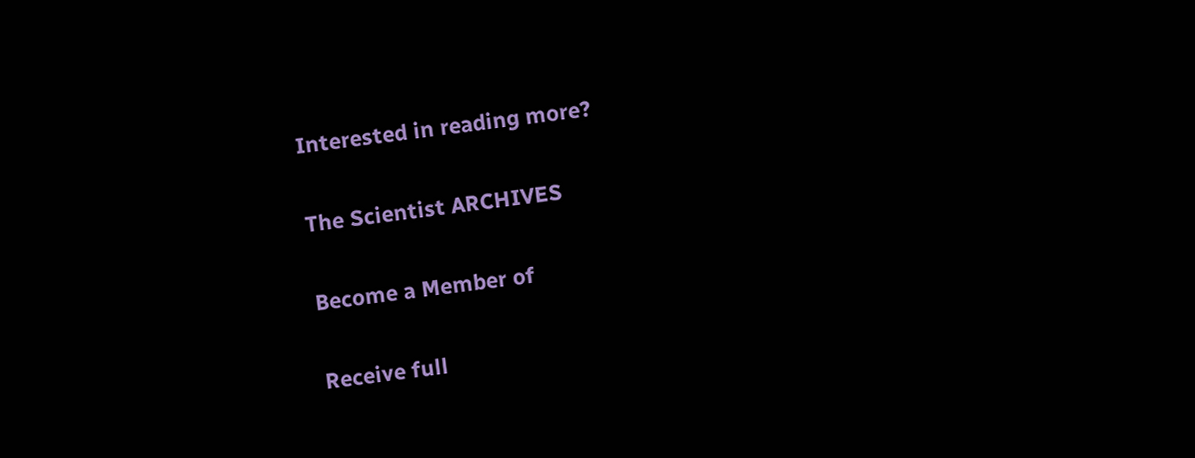Interested in reading more?

The Scientist ARCHIVES

Become a Member of

Receive full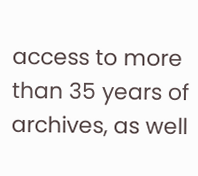access to more than 35 years of archives, as well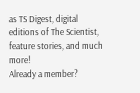as TS Digest, digital editions of The Scientist, feature stories, and much more!
Already a member?